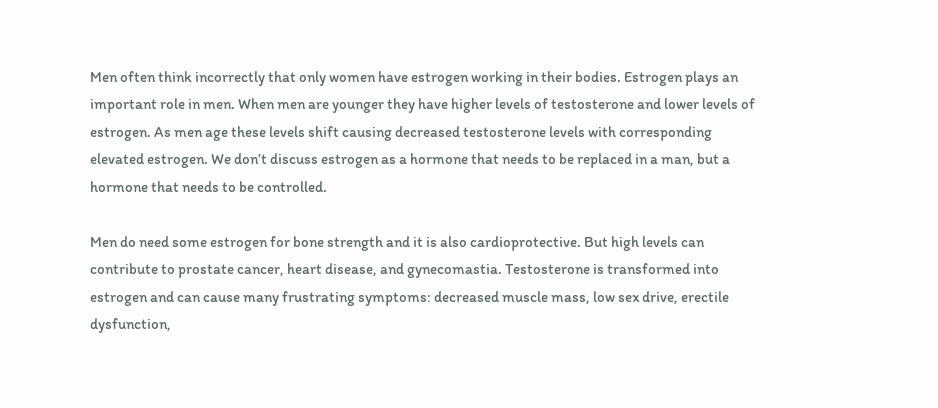Men often think incorrectly that only women have estrogen working in their bodies. Estrogen plays an important role in men. When men are younger they have higher levels of testosterone and lower levels of estrogen. As men age these levels shift causing decreased testosterone levels with corresponding elevated estrogen. We don’t discuss estrogen as a hormone that needs to be replaced in a man, but a hormone that needs to be controlled.

Men do need some estrogen for bone strength and it is also cardioprotective. But high levels can contribute to prostate cancer, heart disease, and gynecomastia. Testosterone is transformed into estrogen and can cause many frustrating symptoms: decreased muscle mass, low sex drive, erectile dysfunction,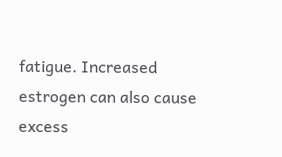fatigue. Increased estrogen can also cause excess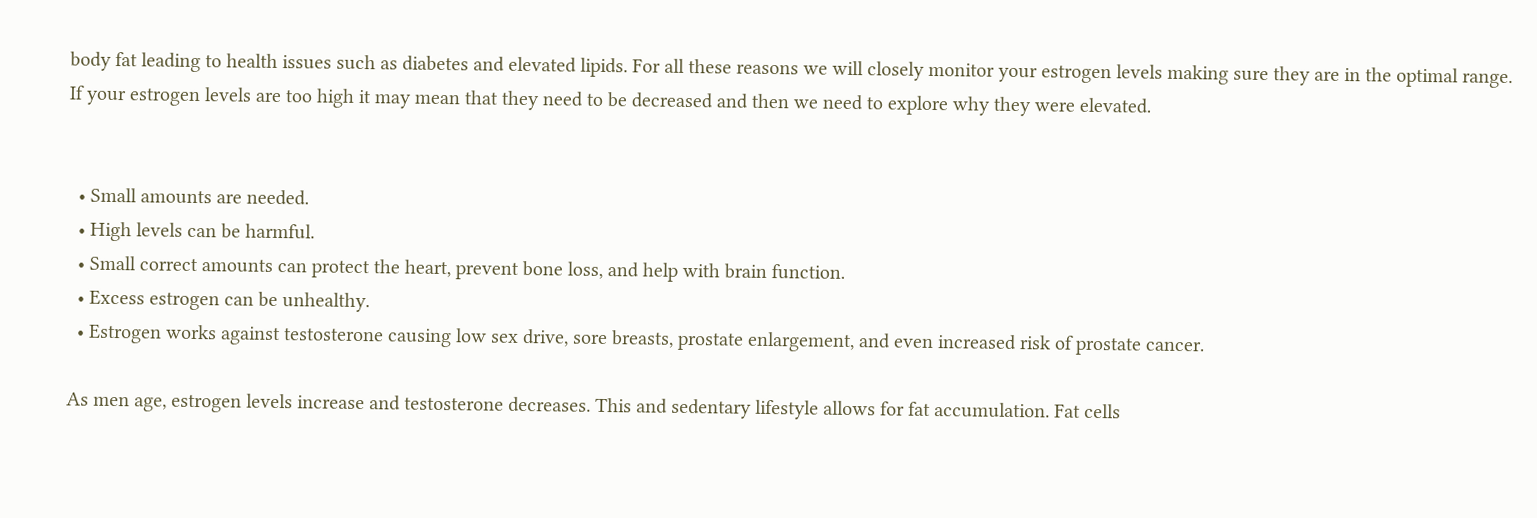body fat leading to health issues such as diabetes and elevated lipids. For all these reasons we will closely monitor your estrogen levels making sure they are in the optimal range. If your estrogen levels are too high it may mean that they need to be decreased and then we need to explore why they were elevated.


  • Small amounts are needed.
  • High levels can be harmful.
  • Small correct amounts can protect the heart, prevent bone loss, and help with brain function.
  • Excess estrogen can be unhealthy.
  • Estrogen works against testosterone causing low sex drive, sore breasts, prostate enlargement, and even increased risk of prostate cancer.

As men age, estrogen levels increase and testosterone decreases. This and sedentary lifestyle allows for fat accumulation. Fat cells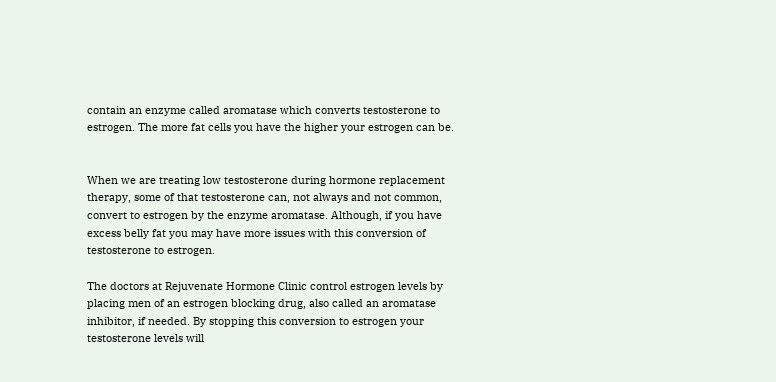contain an enzyme called aromatase which converts testosterone to estrogen. The more fat cells you have the higher your estrogen can be.


When we are treating low testosterone during hormone replacement therapy, some of that testosterone can, not always and not common, convert to estrogen by the enzyme aromatase. Although, if you have excess belly fat you may have more issues with this conversion of testosterone to estrogen.

The doctors at Rejuvenate Hormone Clinic control estrogen levels by placing men of an estrogen blocking drug, also called an aromatase inhibitor, if needed. By stopping this conversion to estrogen your testosterone levels will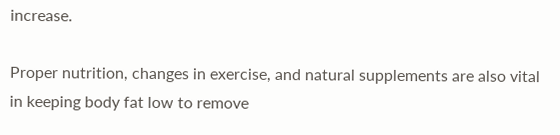increase.

Proper nutrition, changes in exercise, and natural supplements are also vital in keeping body fat low to remove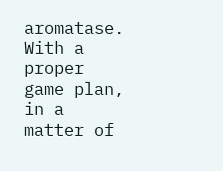aromatase. With a proper game plan, in a matter of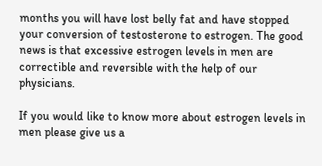months you will have lost belly fat and have stopped your conversion of testosterone to estrogen. The good news is that excessive estrogen levels in men are correctible and reversible with the help of our physicians.

If you would like to know more about estrogen levels in men please give us a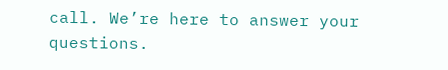call. We’re here to answer your questions.